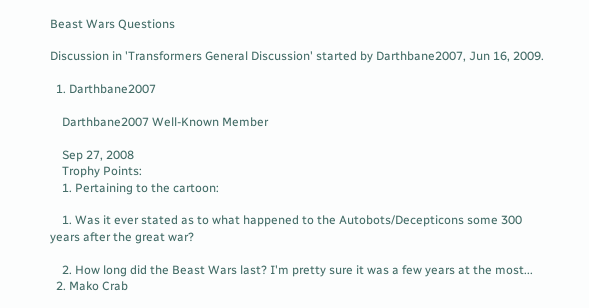Beast Wars Questions

Discussion in 'Transformers General Discussion' started by Darthbane2007, Jun 16, 2009.

  1. Darthbane2007

    Darthbane2007 Well-Known Member

    Sep 27, 2008
    Trophy Points:
    1. Pertaining to the cartoon:

    1. Was it ever stated as to what happened to the Autobots/Decepticons some 300 years after the great war?

    2. How long did the Beast Wars last? I'm pretty sure it was a few years at the most...
  2. Mako Crab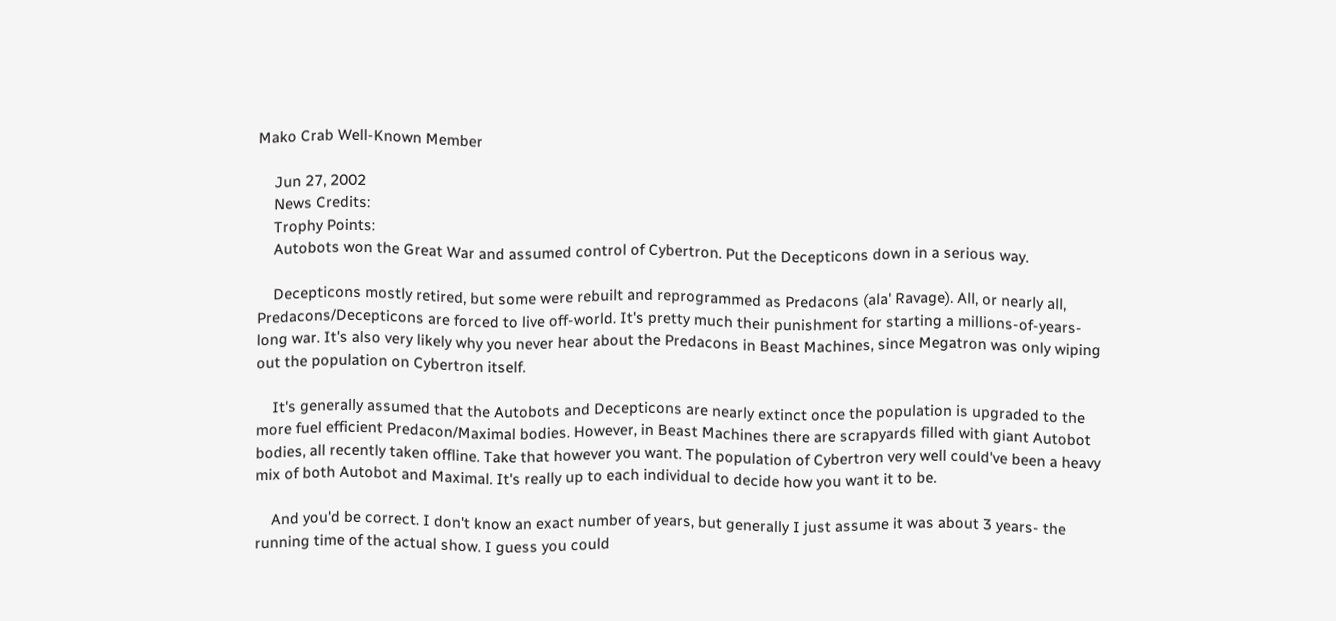Mako Crab Well-Known Member

    Jun 27, 2002
    News Credits:
    Trophy Points:
    Autobots won the Great War and assumed control of Cybertron. Put the Decepticons down in a serious way.

    Decepticons mostly retired, but some were rebuilt and reprogrammed as Predacons (ala' Ravage). All, or nearly all, Predacons/Decepticons are forced to live off-world. It's pretty much their punishment for starting a millions-of-years-long war. It's also very likely why you never hear about the Predacons in Beast Machines, since Megatron was only wiping out the population on Cybertron itself.

    It's generally assumed that the Autobots and Decepticons are nearly extinct once the population is upgraded to the more fuel efficient Predacon/Maximal bodies. However, in Beast Machines there are scrapyards filled with giant Autobot bodies, all recently taken offline. Take that however you want. The population of Cybertron very well could've been a heavy mix of both Autobot and Maximal. It's really up to each individual to decide how you want it to be.

    And you'd be correct. I don't know an exact number of years, but generally I just assume it was about 3 years- the running time of the actual show. I guess you could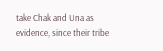take Chak and Una as evidence, since their tribe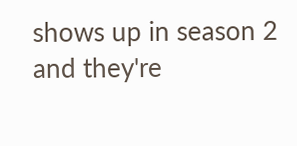shows up in season 2 and they're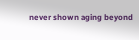never shown aging beyond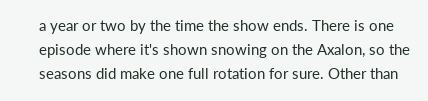a year or two by the time the show ends. There is one episode where it's shown snowing on the Axalon, so the seasons did make one full rotation for sure. Other than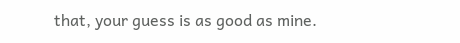that, your guess is as good as mine.